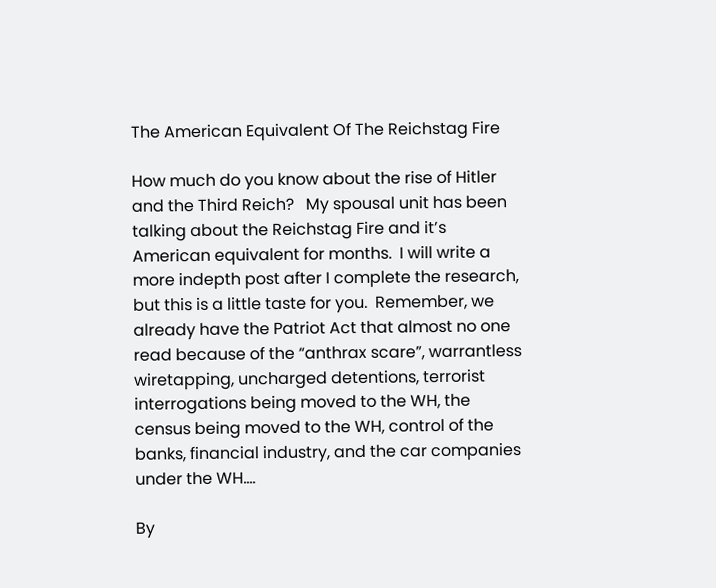The American Equivalent Of The Reichstag Fire

How much do you know about the rise of Hitler and the Third Reich?   My spousal unit has been talking about the Reichstag Fire and it’s American equivalent for months.  I will write a more indepth post after I complete the research, but this is a little taste for you.  Remember, we already have the Patriot Act that almost no one read because of the “anthrax scare”, warrantless wiretapping, uncharged detentions, terrorist interrogations being moved to the WH, the census being moved to the WH, control of the banks, financial industry, and the car companies under the WH….

By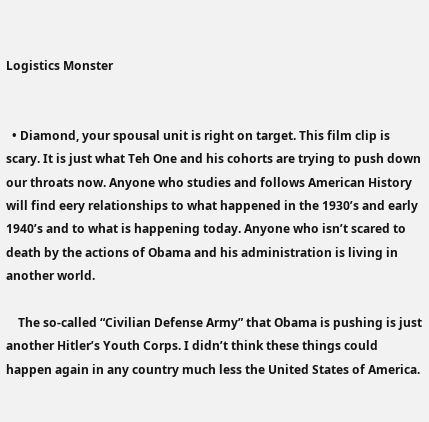Logistics Monster


  • Diamond, your spousal unit is right on target. This film clip is scary. It is just what Teh One and his cohorts are trying to push down our throats now. Anyone who studies and follows American History will find eery relationships to what happened in the 1930’s and early 1940’s and to what is happening today. Anyone who isn’t scared to death by the actions of Obama and his administration is living in another world.

    The so-called “Civilian Defense Army” that Obama is pushing is just another Hitler’s Youth Corps. I didn’t think these things could happen again in any country much less the United States of America.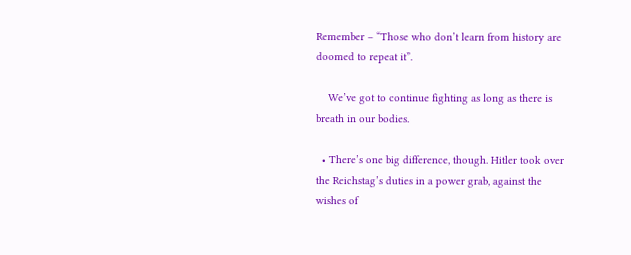Remember – “Those who don’t learn from history are doomed to repeat it”.

    We’ve got to continue fighting as long as there is breath in our bodies.

  • There’s one big difference, though. Hitler took over the Reichstag’s duties in a power grab, against the wishes of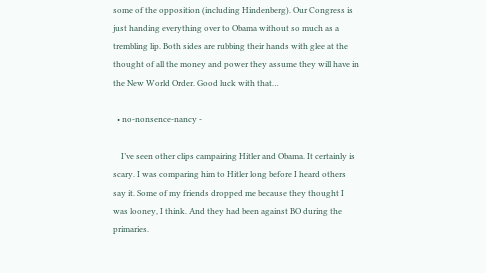some of the opposition (including Hindenberg). Our Congress is just handing everything over to Obama without so much as a trembling lip. Both sides are rubbing their hands with glee at the thought of all the money and power they assume they will have in the New World Order. Good luck with that…

  • no-nonsence-nancy -

    I’ve seen other clips campairing Hitler and Obama. It certainly is scary. I was comparing him to Hitler long before I heard others say it. Some of my friends dropped me because they thought I was looney, I think. And they had been against BO during the primaries.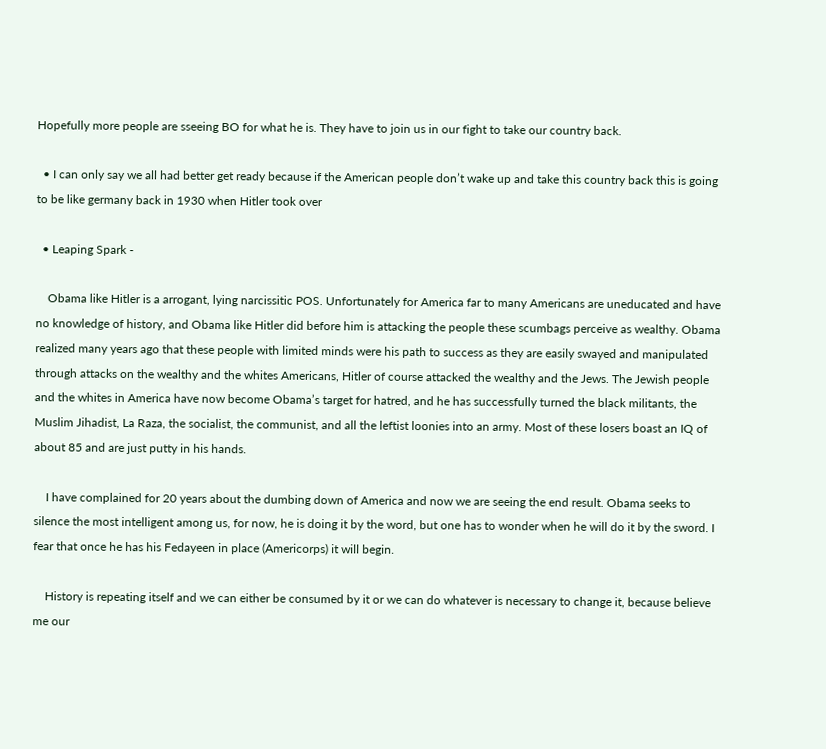Hopefully more people are sseeing BO for what he is. They have to join us in our fight to take our country back.

  • I can only say we all had better get ready because if the American people don’t wake up and take this country back this is going to be like germany back in 1930 when Hitler took over

  • Leaping Spark -

    Obama like Hitler is a arrogant, lying narcissitic POS. Unfortunately for America far to many Americans are uneducated and have no knowledge of history, and Obama like Hitler did before him is attacking the people these scumbags perceive as wealthy. Obama realized many years ago that these people with limited minds were his path to success as they are easily swayed and manipulated through attacks on the wealthy and the whites Americans, Hitler of course attacked the wealthy and the Jews. The Jewish people and the whites in America have now become Obama’s target for hatred, and he has successfully turned the black militants, the Muslim Jihadist, La Raza, the socialist, the communist, and all the leftist loonies into an army. Most of these losers boast an IQ of about 85 and are just putty in his hands.

    I have complained for 20 years about the dumbing down of America and now we are seeing the end result. Obama seeks to silence the most intelligent among us, for now, he is doing it by the word, but one has to wonder when he will do it by the sword. I fear that once he has his Fedayeen in place (Americorps) it will begin.

    History is repeating itself and we can either be consumed by it or we can do whatever is necessary to change it, because believe me our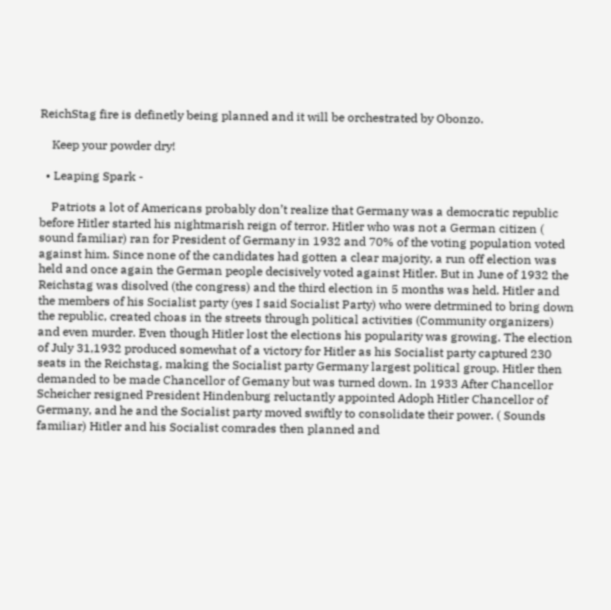ReichStag fire is definetly being planned and it will be orchestrated by Obonzo.

    Keep your powder dry!

  • Leaping Spark -

    Patriots a lot of Americans probably don’t realize that Germany was a democratic republic before Hitler started his nightmarish reign of terror. Hitler who was not a German citizen ( sound familiar) ran for President of Germany in 1932 and 70% of the voting population voted against him. Since none of the candidates had gotten a clear majority, a run off election was held and once again the German people decisively voted against Hitler. But in June of 1932 the Reichstag was disolved (the congress) and the third election in 5 months was held. Hitler and the members of his Socialist party (yes I said Socialist Party) who were detrmined to bring down the republic, created choas in the streets through political activities (Community organizers) and even murder. Even though Hitler lost the elections his popularity was growing. The election of July 31,1932 produced somewhat of a victory for Hitler as his Socialist party captured 230 seats in the Reichstag, making the Socialist party Germany largest political group. Hitler then demanded to be made Chancellor of Gemany but was turned down. In 1933 After Chancellor Scheicher resigned President Hindenburg reluctantly appointed Adoph Hitler Chancellor of Germany, and he and the Socialist party moved swiftly to consolidate their power. ( Sounds familiar) Hitler and his Socialist comrades then planned and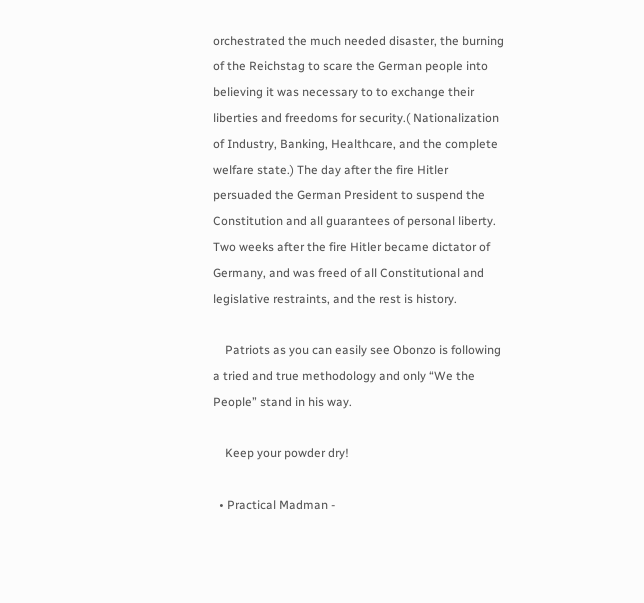orchestrated the much needed disaster, the burning of the Reichstag to scare the German people into believing it was necessary to to exchange their liberties and freedoms for security.( Nationalization of Industry, Banking, Healthcare, and the complete welfare state.) The day after the fire Hitler persuaded the German President to suspend the Constitution and all guarantees of personal liberty. Two weeks after the fire Hitler became dictator of Germany, and was freed of all Constitutional and legislative restraints, and the rest is history.

    Patriots as you can easily see Obonzo is following a tried and true methodology and only “We the People” stand in his way.

    Keep your powder dry!

  • Practical Madman -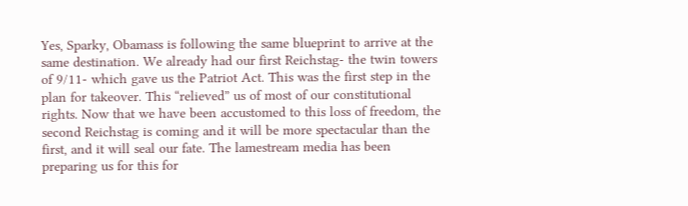Yes, Sparky, Obamass is following the same blueprint to arrive at the same destination. We already had our first Reichstag- the twin towers of 9/11- which gave us the Patriot Act. This was the first step in the plan for takeover. This “relieved” us of most of our constitutional rights. Now that we have been accustomed to this loss of freedom, the second Reichstag is coming and it will be more spectacular than the first, and it will seal our fate. The lamestream media has been preparing us for this for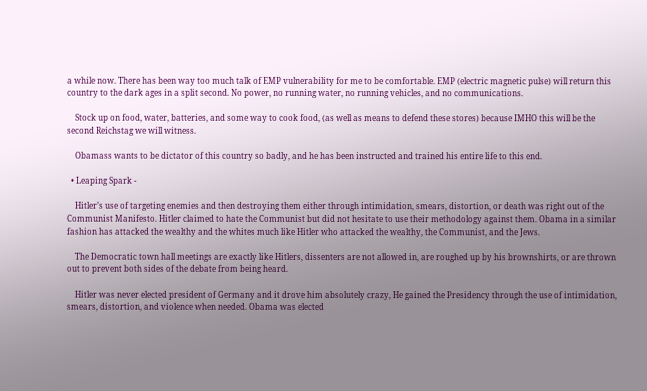a while now. There has been way too much talk of EMP vulnerability for me to be comfortable. EMP (electric magnetic pulse) will return this country to the dark ages in a split second. No power, no running water, no running vehicles, and no communications.

    Stock up on food, water, batteries, and some way to cook food, (as well as means to defend these stores) because IMHO this will be the second Reichstag we will witness.

    Obamass wants to be dictator of this country so badly, and he has been instructed and trained his entire life to this end.

  • Leaping Spark -

    Hitler’s use of targeting enemies and then destroying them either through intimidation, smears, distortion, or death was right out of the Communist Manifesto. Hitler claimed to hate the Communist but did not hesitate to use their methodology against them. Obama in a similar fashion has attacked the wealthy and the whites much like Hitler who attacked the wealthy, the Communist, and the Jews.

    The Democratic town hall meetings are exactly like Hitlers, dissenters are not allowed in, are roughed up by his brownshirts, or are thrown out to prevent both sides of the debate from being heard.

    Hitler was never elected president of Germany and it drove him absolutely crazy, He gained the Presidency through the use of intimidation, smears, distortion, and violence when needed. Obama was elected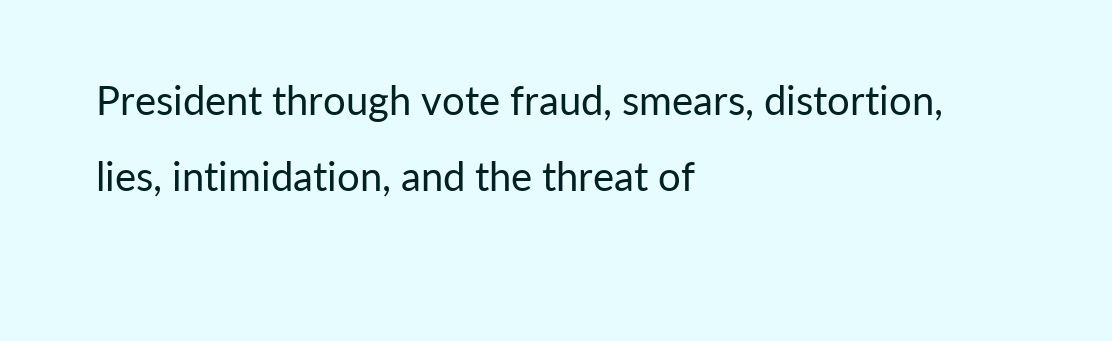President through vote fraud, smears, distortion, lies, intimidation, and the threat of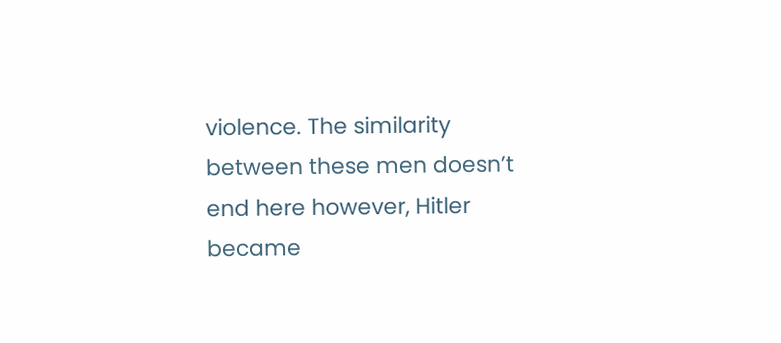violence. The similarity between these men doesn’t end here however, Hitler became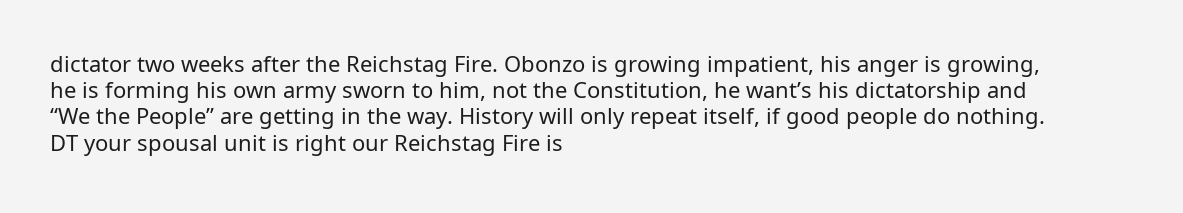dictator two weeks after the Reichstag Fire. Obonzo is growing impatient, his anger is growing, he is forming his own army sworn to him, not the Constitution, he want’s his dictatorship and “We the People” are getting in the way. History will only repeat itself, if good people do nothing. DT your spousal unit is right our Reichstag Fire is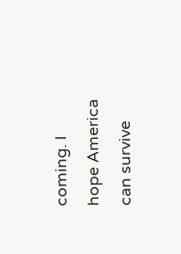coming. I hope America can survive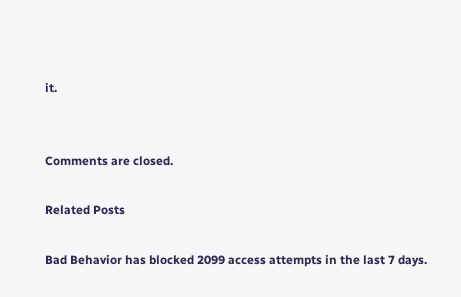it.


Comments are closed.

Related Posts

Bad Behavior has blocked 2099 access attempts in the last 7 days.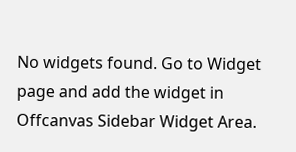No widgets found. Go to Widget page and add the widget in Offcanvas Sidebar Widget Area.